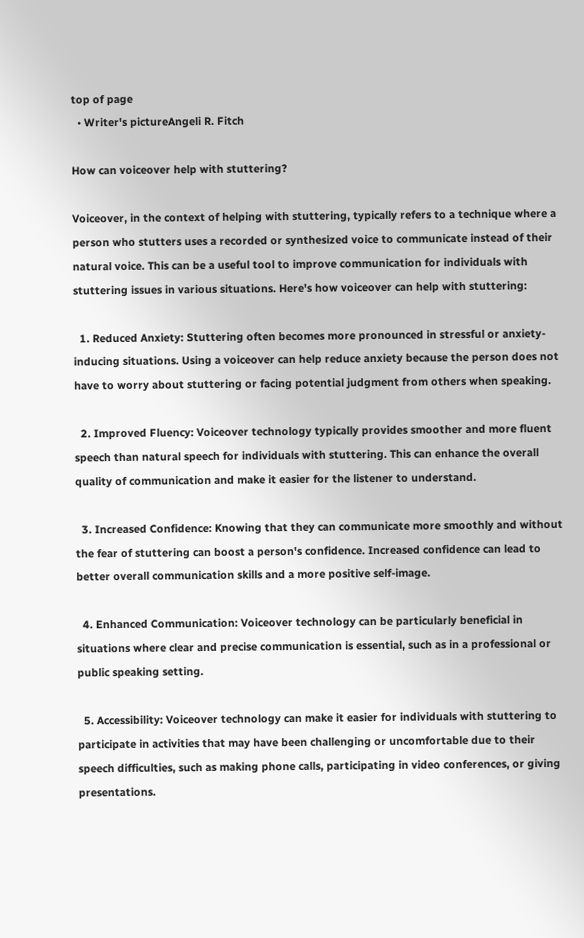top of page
  • Writer's pictureAngeli R. Fitch

How can voiceover help with stuttering?

Voiceover, in the context of helping with stuttering, typically refers to a technique where a person who stutters uses a recorded or synthesized voice to communicate instead of their natural voice. This can be a useful tool to improve communication for individuals with stuttering issues in various situations. Here's how voiceover can help with stuttering:

  1. Reduced Anxiety: Stuttering often becomes more pronounced in stressful or anxiety-inducing situations. Using a voiceover can help reduce anxiety because the person does not have to worry about stuttering or facing potential judgment from others when speaking.

  2. Improved Fluency: Voiceover technology typically provides smoother and more fluent speech than natural speech for individuals with stuttering. This can enhance the overall quality of communication and make it easier for the listener to understand.

  3. Increased Confidence: Knowing that they can communicate more smoothly and without the fear of stuttering can boost a person's confidence. Increased confidence can lead to better overall communication skills and a more positive self-image.

  4. Enhanced Communication: Voiceover technology can be particularly beneficial in situations where clear and precise communication is essential, such as in a professional or public speaking setting.

  5. Accessibility: Voiceover technology can make it easier for individuals with stuttering to participate in activities that may have been challenging or uncomfortable due to their speech difficulties, such as making phone calls, participating in video conferences, or giving presentations.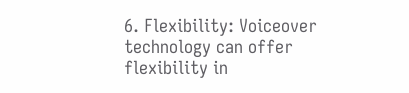6. Flexibility: Voiceover technology can offer flexibility in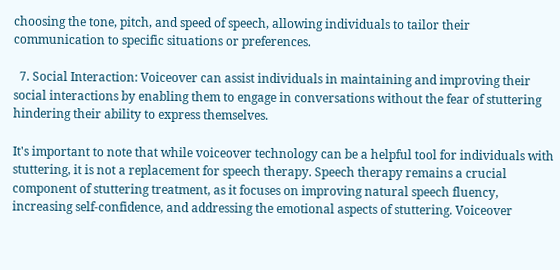choosing the tone, pitch, and speed of speech, allowing individuals to tailor their communication to specific situations or preferences.

  7. Social Interaction: Voiceover can assist individuals in maintaining and improving their social interactions by enabling them to engage in conversations without the fear of stuttering hindering their ability to express themselves.

It's important to note that while voiceover technology can be a helpful tool for individuals with stuttering, it is not a replacement for speech therapy. Speech therapy remains a crucial component of stuttering treatment, as it focuses on improving natural speech fluency, increasing self-confidence, and addressing the emotional aspects of stuttering. Voiceover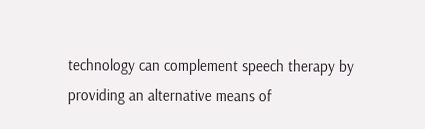technology can complement speech therapy by providing an alternative means of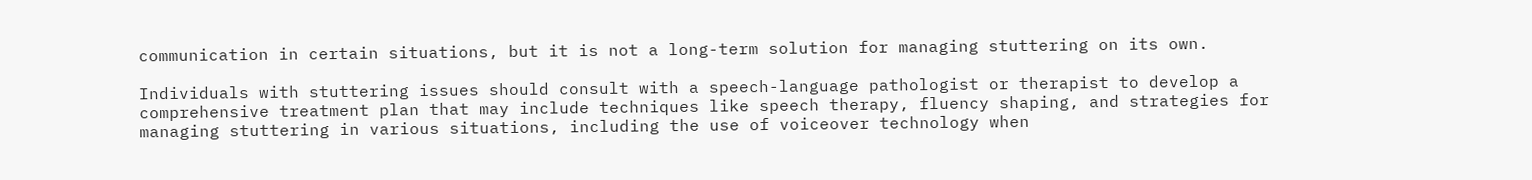communication in certain situations, but it is not a long-term solution for managing stuttering on its own.

Individuals with stuttering issues should consult with a speech-language pathologist or therapist to develop a comprehensive treatment plan that may include techniques like speech therapy, fluency shaping, and strategies for managing stuttering in various situations, including the use of voiceover technology when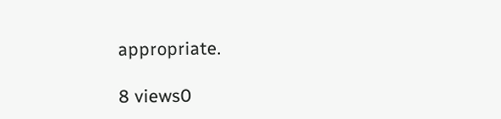appropriate.

8 views0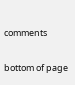comments


bottom of page